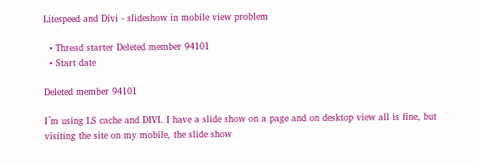Litespeed and Divi - slideshow in mobile view problem

  • Thread starter Deleted member 94101
  • Start date

Deleted member 94101

I´m using LS cache and DIVI. I have a slide show on a page and on desktop view all is fine, but visiting the site on my mobile, the slide show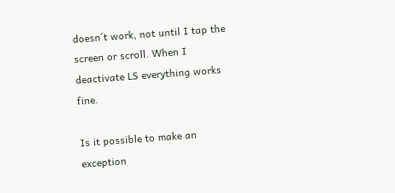doesn´t work, not until I tap the screen or scroll. When I deactivate LS everything works fine.

Is it possible to make an exception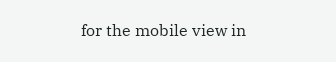for the mobile view in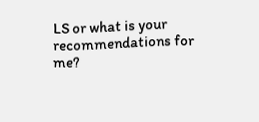LS or what is your recommendations for me?